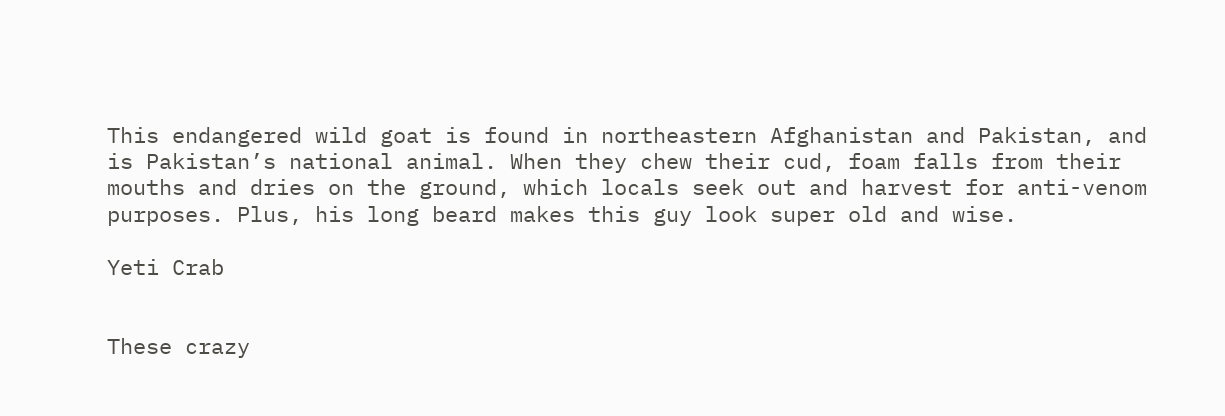This endangered wild goat is found in northeastern Afghanistan and Pakistan, and is Pakistan’s national animal. When they chew their cud, foam falls from their mouths and dries on the ground, which locals seek out and harvest for anti-venom purposes. Plus, his long beard makes this guy look super old and wise.

Yeti Crab


These crazy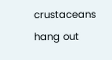crustaceans hang out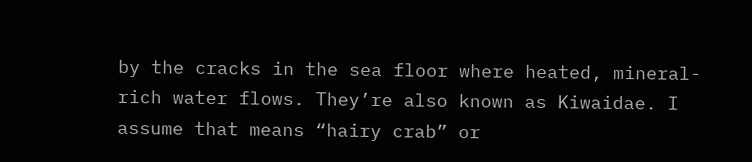by the cracks in the sea floor where heated, mineral-rich water flows. They’re also known as Kiwaidae. I assume that means “hairy crab” or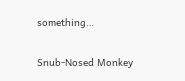something…

Snub-Nosed Monkey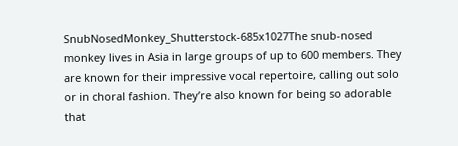SnubNosedMonkey_Shutterstock-685x1027The snub-nosed monkey lives in Asia in large groups of up to 600 members. They are known for their impressive vocal repertoire, calling out solo or in choral fashion. They’re also known for being so adorable that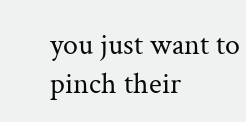you just want to pinch their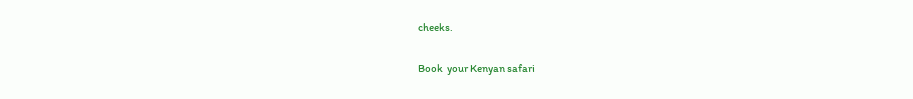cheeks.

Book  your Kenyan safari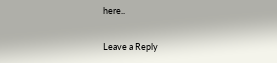here..

Leave a Reply